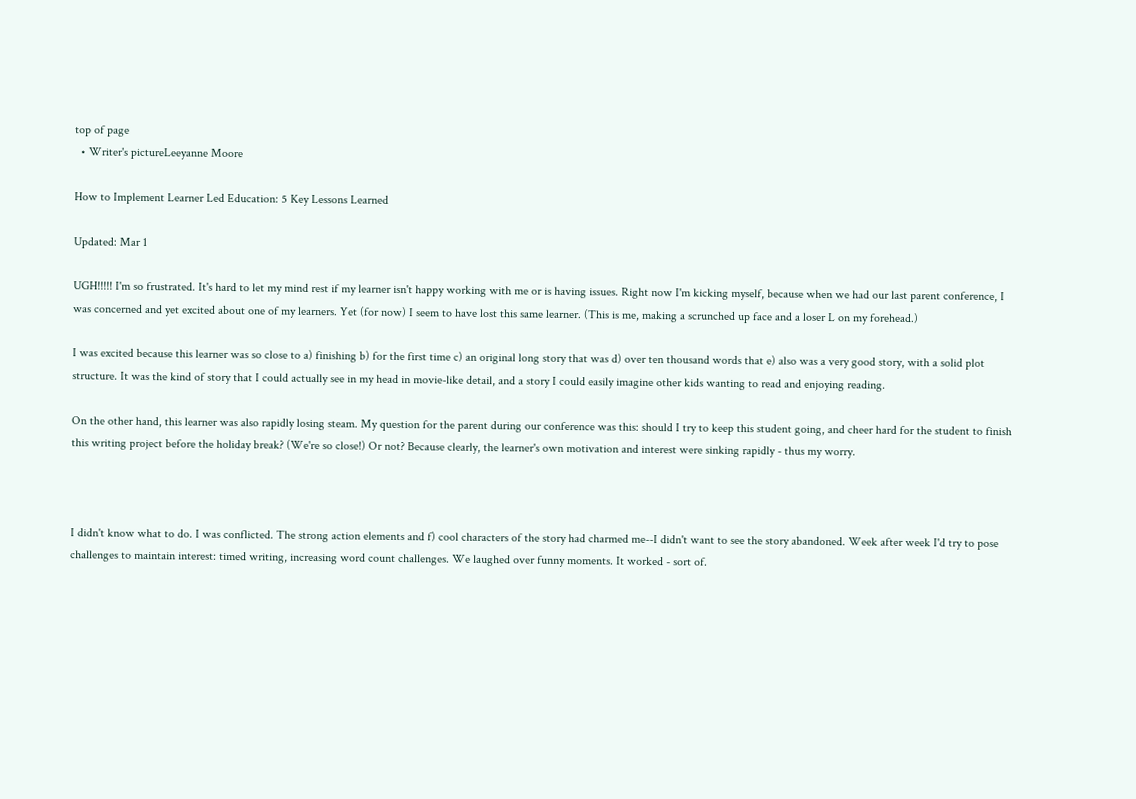top of page
  • Writer's pictureLeeyanne Moore

How to Implement Learner Led Education: 5 Key Lessons Learned

Updated: Mar 1

UGH!!!!! I'm so frustrated. It's hard to let my mind rest if my learner isn't happy working with me or is having issues. Right now I'm kicking myself, because when we had our last parent conference, I was concerned and yet excited about one of my learners. Yet (for now) I seem to have lost this same learner. (This is me, making a scrunched up face and a loser L on my forehead.)

I was excited because this learner was so close to a) finishing b) for the first time c) an original long story that was d) over ten thousand words that e) also was a very good story, with a solid plot structure. It was the kind of story that I could actually see in my head in movie-like detail, and a story I could easily imagine other kids wanting to read and enjoying reading.

On the other hand, this learner was also rapidly losing steam. My question for the parent during our conference was this: should I try to keep this student going, and cheer hard for the student to finish this writing project before the holiday break? (We're so close!) Or not? Because clearly, the learner's own motivation and interest were sinking rapidly - thus my worry.



I didn't know what to do. I was conflicted. The strong action elements and f) cool characters of the story had charmed me--I didn't want to see the story abandoned. Week after week I'd try to pose challenges to maintain interest: timed writing, increasing word count challenges. We laughed over funny moments. It worked - sort of.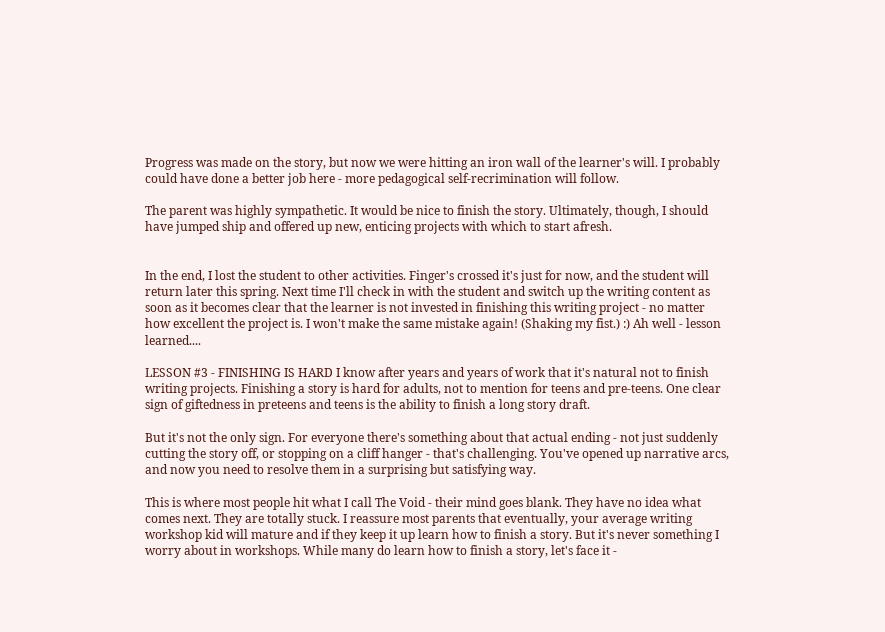Progress was made on the story, but now we were hitting an iron wall of the learner's will. I probably could have done a better job here - more pedagogical self-recrimination will follow.

The parent was highly sympathetic. It would be nice to finish the story. Ultimately, though, I should have jumped ship and offered up new, enticing projects with which to start afresh.


In the end, I lost the student to other activities. Finger's crossed it's just for now, and the student will return later this spring. Next time I'll check in with the student and switch up the writing content as soon as it becomes clear that the learner is not invested in finishing this writing project - no matter how excellent the project is. I won't make the same mistake again! (Shaking my fist.) :) Ah well - lesson learned....

LESSON #3 - FINISHING IS HARD I know after years and years of work that it's natural not to finish writing projects. Finishing a story is hard for adults, not to mention for teens and pre-teens. One clear sign of giftedness in preteens and teens is the ability to finish a long story draft.

But it's not the only sign. For everyone there's something about that actual ending - not just suddenly cutting the story off, or stopping on a cliff hanger - that's challenging. You've opened up narrative arcs, and now you need to resolve them in a surprising but satisfying way.

This is where most people hit what I call The Void - their mind goes blank. They have no idea what comes next. They are totally stuck. I reassure most parents that eventually, your average writing workshop kid will mature and if they keep it up learn how to finish a story. But it's never something I worry about in workshops. While many do learn how to finish a story, let's face it -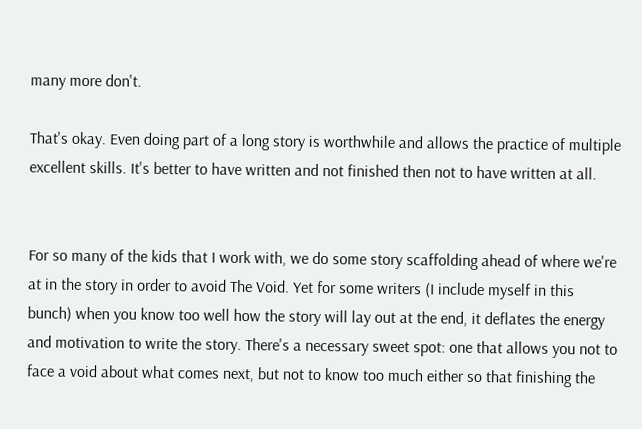many more don't.

That's okay. Even doing part of a long story is worthwhile and allows the practice of multiple excellent skills. It's better to have written and not finished then not to have written at all.


For so many of the kids that I work with, we do some story scaffolding ahead of where we're at in the story in order to avoid The Void. Yet for some writers (I include myself in this bunch) when you know too well how the story will lay out at the end, it deflates the energy and motivation to write the story. There's a necessary sweet spot: one that allows you not to face a void about what comes next, but not to know too much either so that finishing the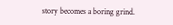story becomes a boring grind.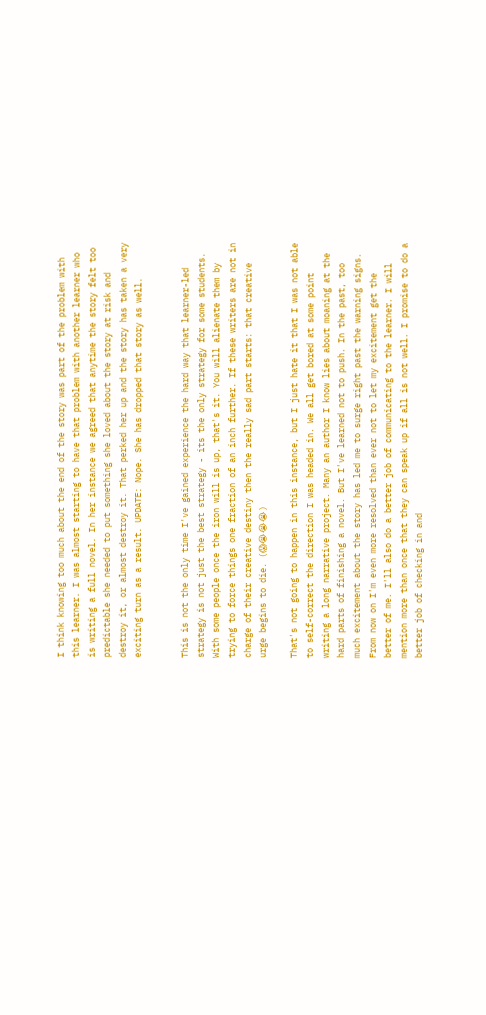I think knowing too much about the end of the story was part of the problem with this learner. I was almost starting to have that problem with another learner who is writing a full novel. In her instance we agreed that anytime the story felt too predictable she needed to put something she loved about the story at risk and destroy it, or almost destroy it. That perked her up and the story has taken a very exciting turn as a result. UPDATE: Nope. She has dropped that story as well.


This is not the only time I've gained experience the hard way that learner-led strategy is not just the best strategy - its the only strategy for some students. With some people once the iron will is up, that's it. You will alienate them by trying to force things one fraction of an inch further. If these writers are not in charge of their creative destiny then the really sad part starts: that creative urge begins to die. (😱😭😭😭)

That's not going to happen in this instance, but I just hate it that I was not able to self-correct the direction I was headed in. We all get bored at some point writing a long narrative project. Many an author I know lies about moaning at the hard parts of finishing a novel. But I've learned not to push. In the past, too much excitement about the story has led me to surge right past the warning signs. From now on I'm even more resolved than ever not to let my excitement get the better of me. I'll also do a better job of communicating to the learner. I will mention more than once that they can speak up if all is not well. I promise to do a better job of checking in and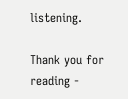listening.

Thank you for reading -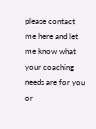please contact me here and let me know what your coaching needs are for you or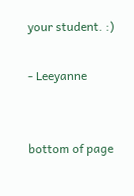your student. :)

- Leeyanne


bottom of page